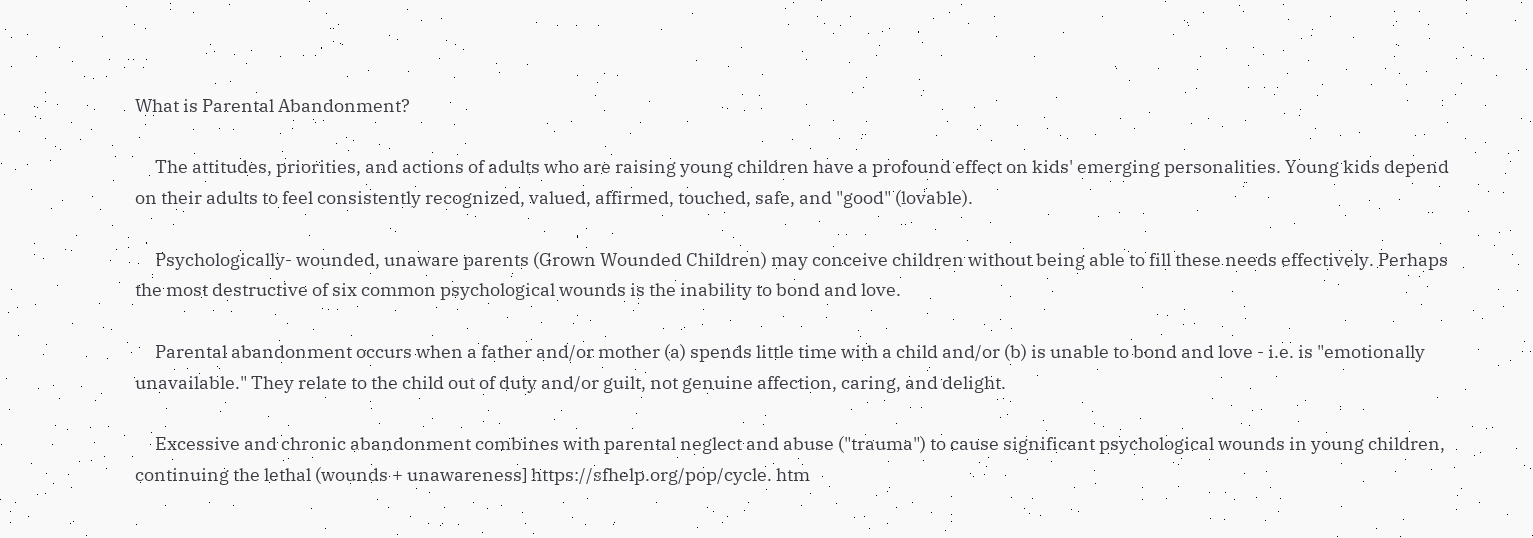What is Parental Abandonment?

     The attitudes, priorities, and actions of adults who are raising young children have a profound effect on kids' emerging personalities. Young kids depend on their adults to feel consistently recognized, valued, affirmed, touched, safe, and "good" (lovable).

     Psychologically- wounded, unaware parents (Grown Wounded Children) may conceive children without being able to fill these needs effectively. Perhaps the most destructive of six common psychological wounds is the inability to bond and love.

     Parental abandonment occurs when a father and/or mother (a) spends little time with a child and/or (b) is unable to bond and love - i.e. is "emotionally unavailable." They relate to the child out of duty and/or guilt, not genuine affection, caring, and delight.

     Excessive and chronic abandonment combines with parental neglect and abuse ("trauma") to cause significant psychological wounds in young children,  continuing the lethal (wounds + unawareness] https://sfhelp.org/pop/cycle. htm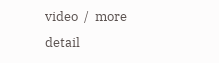video  /  more detail